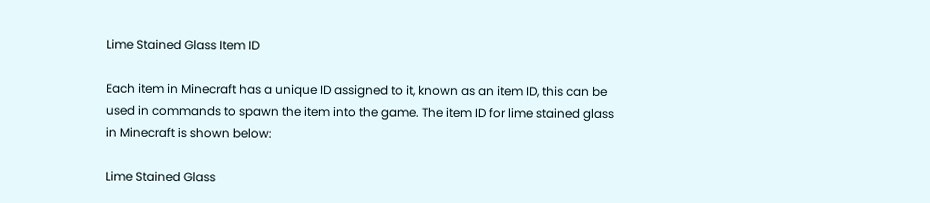Lime Stained Glass Item ID

Each item in Minecraft has a unique ID assigned to it, known as an item ID, this can be used in commands to spawn the item into the game. The item ID for lime stained glass in Minecraft is shown below:

Lime Stained Glass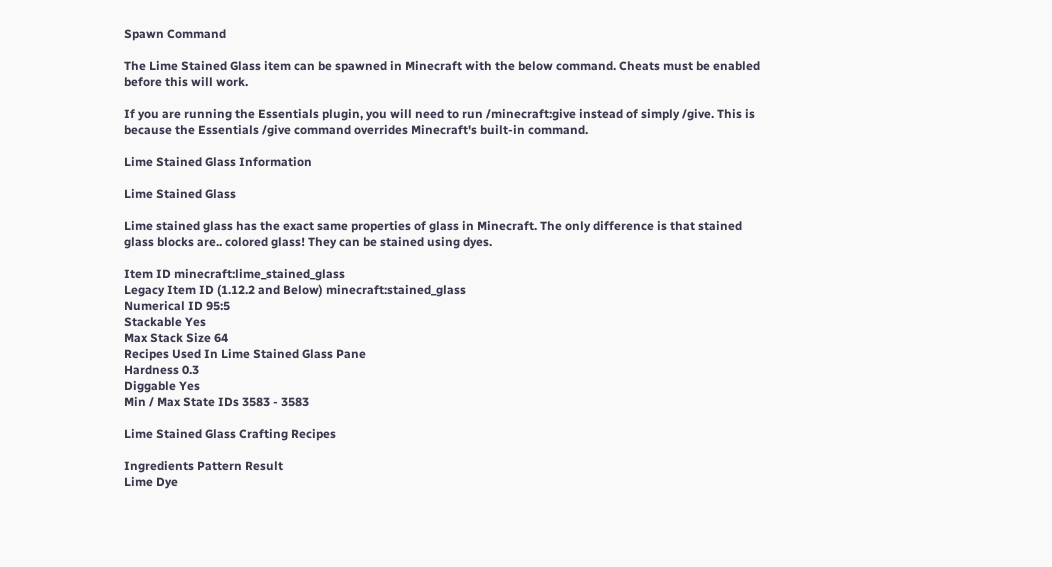Spawn Command

The Lime Stained Glass item can be spawned in Minecraft with the below command. Cheats must be enabled before this will work.

If you are running the Essentials plugin, you will need to run /minecraft:give instead of simply /give. This is because the Essentials /give command overrides Minecraft's built-in command.

Lime Stained Glass Information

Lime Stained Glass

Lime stained glass has the exact same properties of glass in Minecraft. The only difference is that stained glass blocks are.. colored glass! They can be stained using dyes.

Item ID minecraft:lime_stained_glass
Legacy Item ID (1.12.2 and Below) minecraft:stained_glass
Numerical ID 95:5
Stackable Yes
Max Stack Size 64
Recipes Used In Lime Stained Glass Pane
Hardness 0.3
Diggable Yes
Min / Max State IDs 3583 - 3583

Lime Stained Glass Crafting Recipes

Ingredients Pattern Result
Lime Dye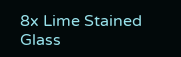8x Lime Stained Glass